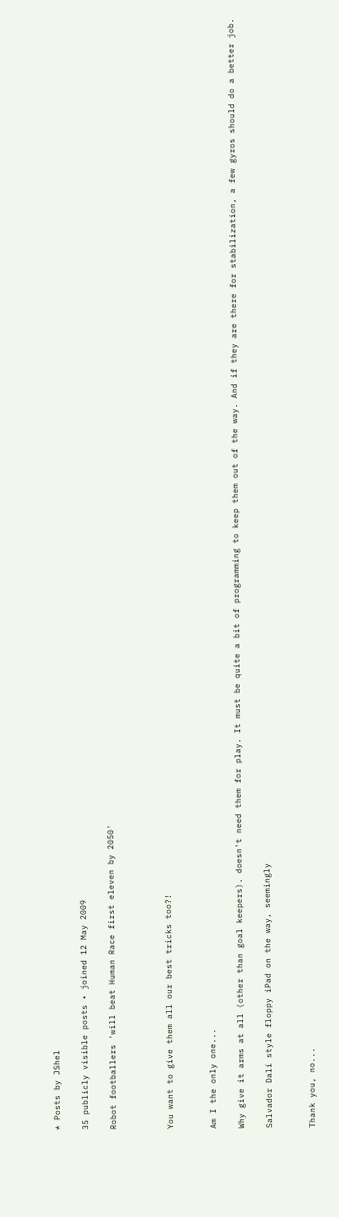* Posts by JShel

35 publicly visible posts • joined 12 May 2009

Robot footballers 'will beat Human Race first eleven by 2050'



You want to give them all our best tricks too?!


Am I the only one...

Why give it arms at all (other than goal keepers). doesn't need them for play. It must be quite a bit of programming to keep them out of the way. And if they are there for stabilization, a few gyros should do a better job.

Salvador Dalí style floppy iPad on the way, seemingly


Thank you, no...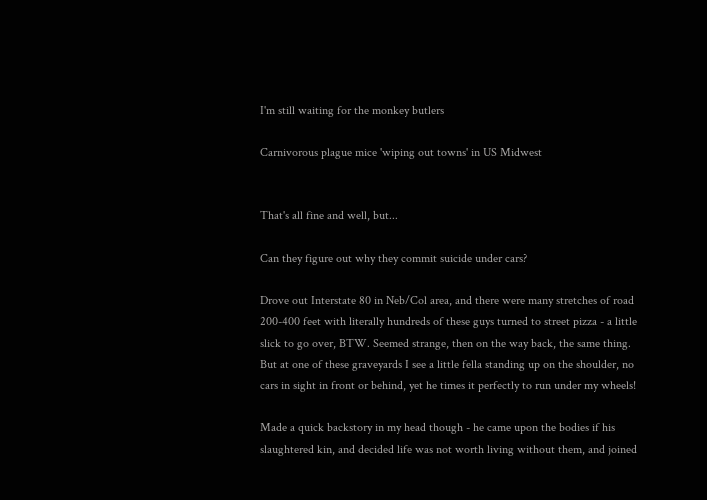I'm still waiting for the monkey butlers

Carnivorous plague mice 'wiping out towns' in US Midwest


That's all fine and well, but...

Can they figure out why they commit suicide under cars?

Drove out Interstate 80 in Neb/Col area, and there were many stretches of road 200-400 feet with literally hundreds of these guys turned to street pizza - a little slick to go over, BTW. Seemed strange, then on the way back, the same thing. But at one of these graveyards I see a little fella standing up on the shoulder, no cars in sight in front or behind, yet he times it perfectly to run under my wheels!

Made a quick backstory in my head though - he came upon the bodies if his slaughtered kin, and decided life was not worth living without them, and joined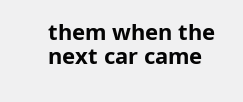them when the next car came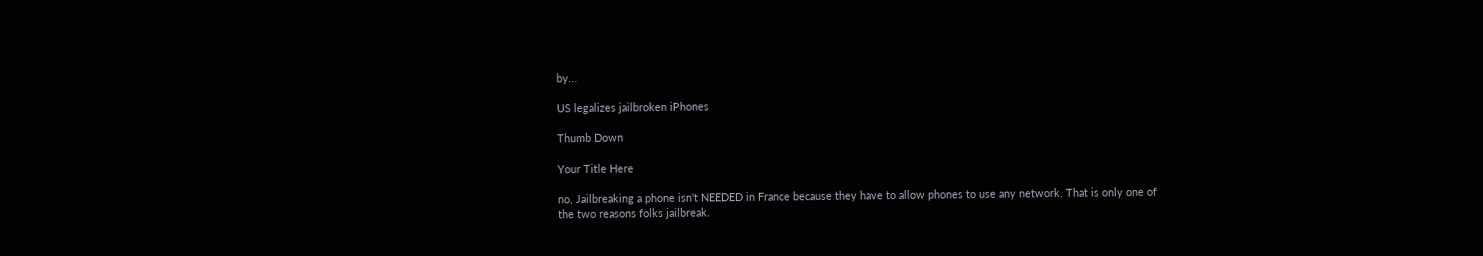by...

US legalizes jailbroken iPhones

Thumb Down

Your Title Here

no, Jailbreaking a phone isn't NEEDED in France because they have to allow phones to use any network. That is only one of the two reasons folks jailbreak.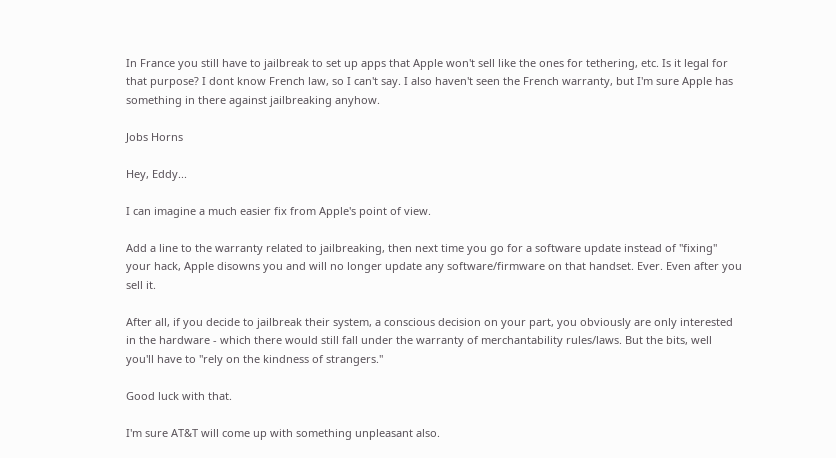In France you still have to jailbreak to set up apps that Apple won't sell like the ones for tethering, etc. Is it legal for that purpose? I dont know French law, so I can't say. I also haven't seen the French warranty, but I'm sure Apple has something in there against jailbreaking anyhow.

Jobs Horns

Hey, Eddy...

I can imagine a much easier fix from Apple's point of view.

Add a line to the warranty related to jailbreaking, then next time you go for a software update instead of "fixing" your hack, Apple disowns you and will no longer update any software/firmware on that handset. Ever. Even after you sell it.

After all, if you decide to jailbreak their system, a conscious decision on your part, you obviously are only interested in the hardware - which there would still fall under the warranty of merchantability rules/laws. But the bits, well you'll have to "rely on the kindness of strangers."

Good luck with that.

I'm sure AT&T will come up with something unpleasant also.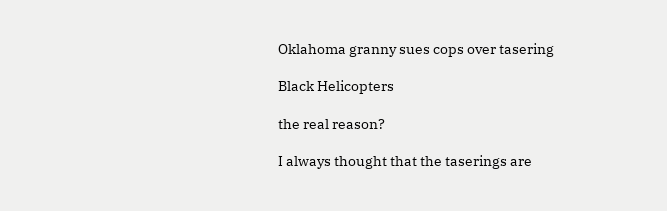Oklahoma granny sues cops over tasering

Black Helicopters

the real reason?

I always thought that the taserings are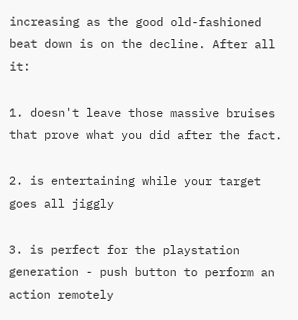increasing as the good old-fashioned beat down is on the decline. After all it:

1. doesn't leave those massive bruises that prove what you did after the fact.

2. is entertaining while your target goes all jiggly

3. is perfect for the playstation generation - push button to perform an action remotely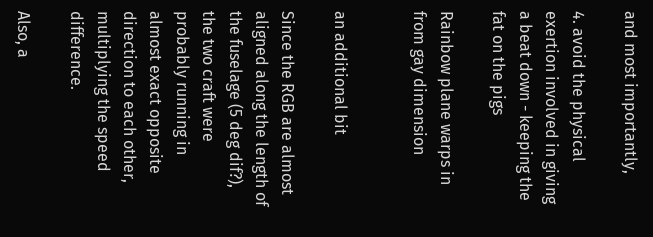and most importantly,

4. avoid the physical exertion involved in giving a beat down - keeping the fat on the pigs

Rainbow plane warps in from gay dimension


an additional bit

Since the RGB are almost aligned along the length of the fuselage (5 deg dif?), the two craft were probably running in almost exact opposite direction to each other, multiplying the speed difference.

Also, a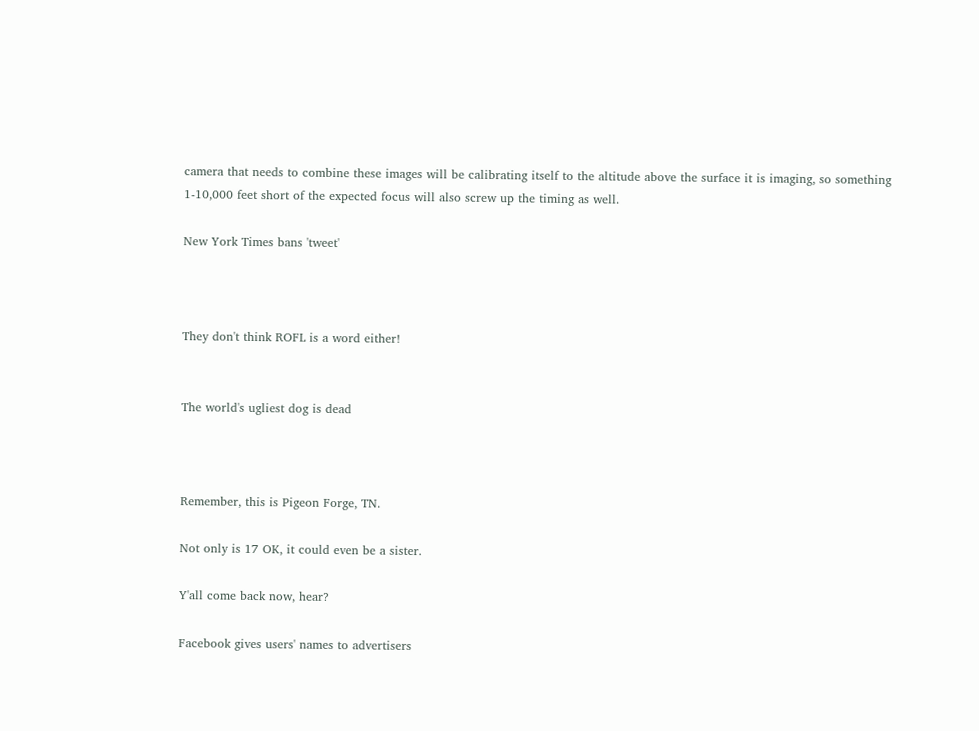camera that needs to combine these images will be calibrating itself to the altitude above the surface it is imaging, so something 1-10,000 feet short of the expected focus will also screw up the timing as well.

New York Times bans 'tweet'



They don't think ROFL is a word either!


The world's ugliest dog is dead



Remember, this is Pigeon Forge, TN.

Not only is 17 OK, it could even be a sister.

Y'all come back now, hear?

Facebook gives users' names to advertisers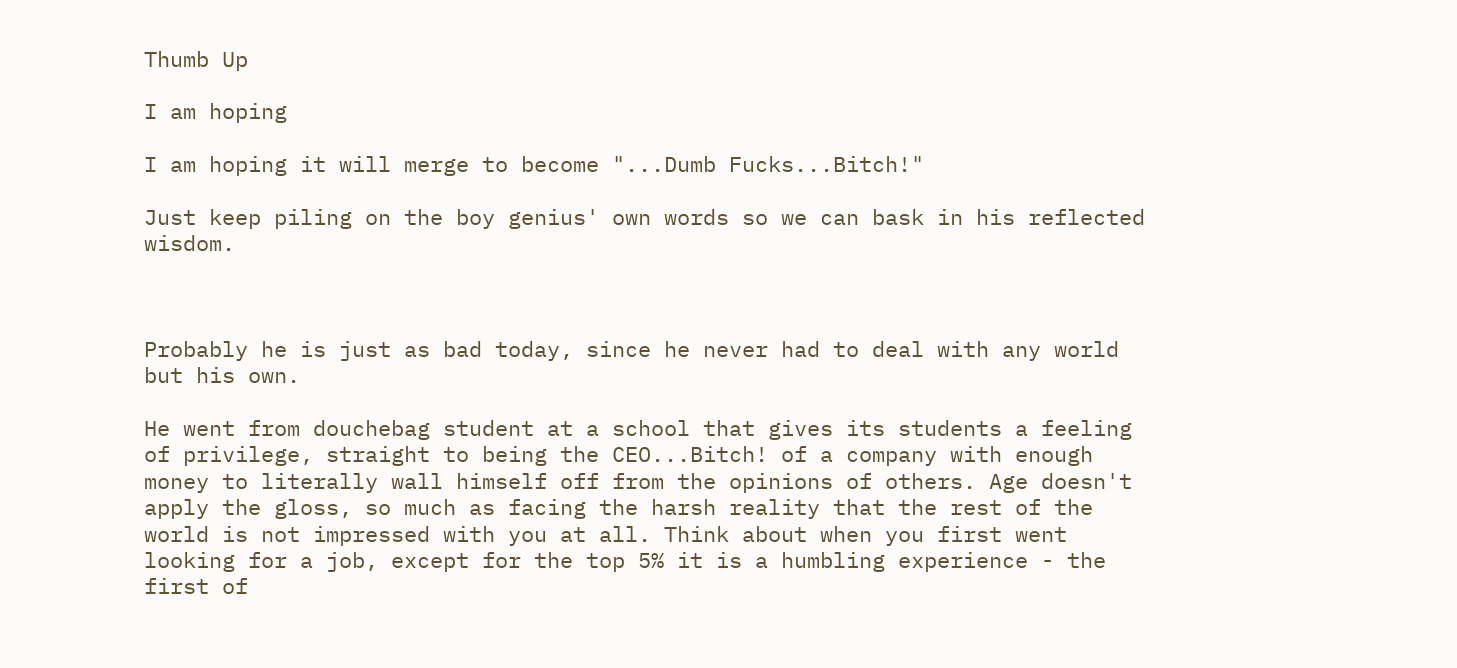Thumb Up

I am hoping

I am hoping it will merge to become "...Dumb Fucks...Bitch!"

Just keep piling on the boy genius' own words so we can bask in his reflected wisdom.



Probably he is just as bad today, since he never had to deal with any world but his own.

He went from douchebag student at a school that gives its students a feeling of privilege, straight to being the CEO...Bitch! of a company with enough money to literally wall himself off from the opinions of others. Age doesn't apply the gloss, so much as facing the harsh reality that the rest of the world is not impressed with you at all. Think about when you first went looking for a job, except for the top 5% it is a humbling experience - the first of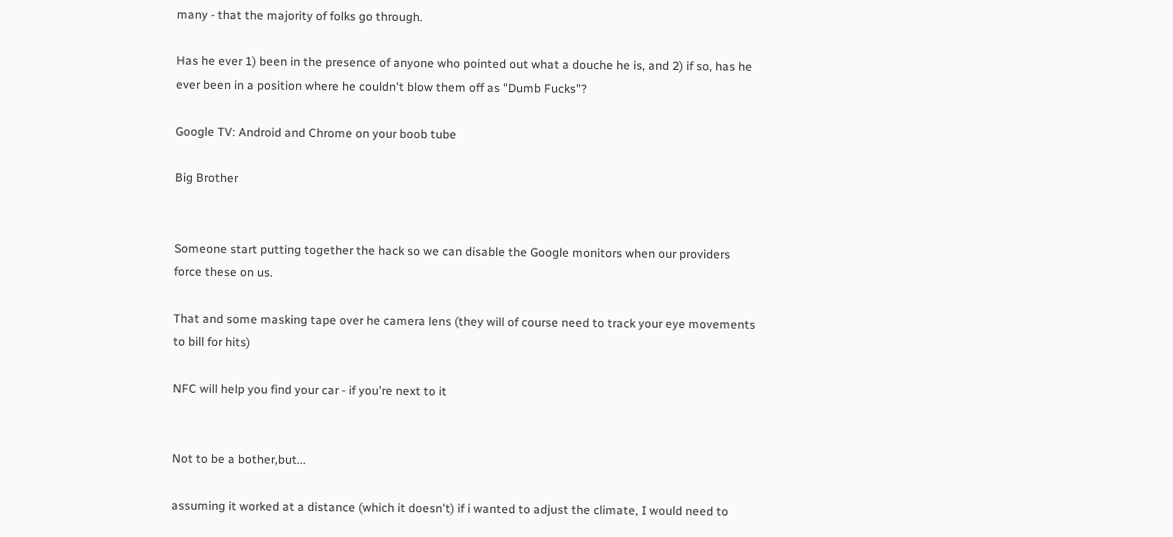many - that the majority of folks go through.

Has he ever 1) been in the presence of anyone who pointed out what a douche he is, and 2) if so, has he ever been in a position where he couldn't blow them off as "Dumb Fucks"?

Google TV: Android and Chrome on your boob tube

Big Brother


Someone start putting together the hack so we can disable the Google monitors when our providers force these on us.

That and some masking tape over he camera lens (they will of course need to track your eye movements to bill for hits)

NFC will help you find your car - if you're next to it


Not to be a bother,but...

assuming it worked at a distance (which it doesn't) if i wanted to adjust the climate, I would need to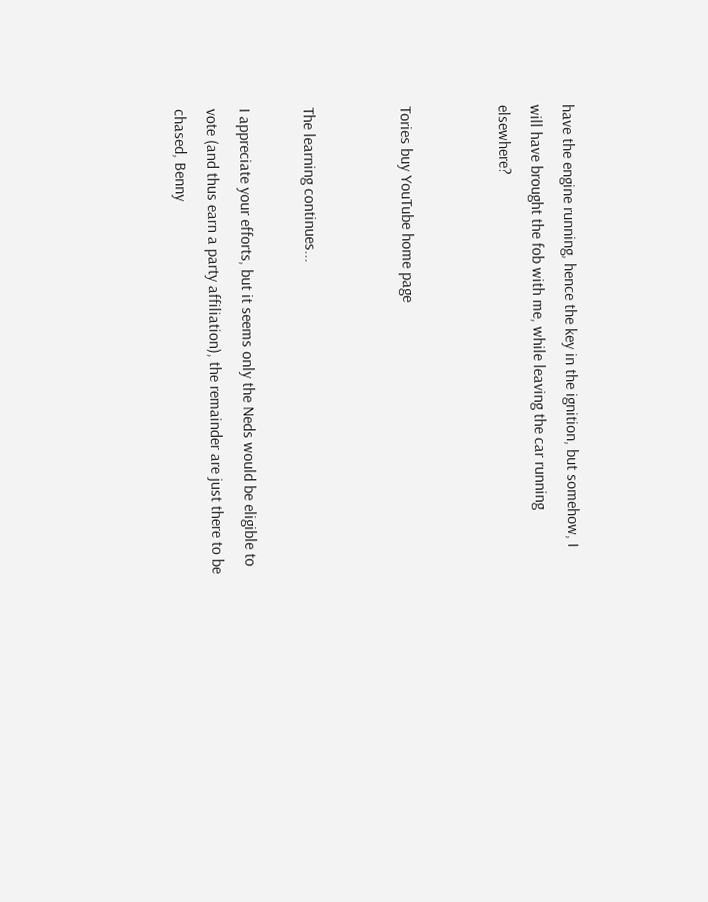have the engine running, hence the key in the ignition, but somehow, I will have brought the fob with me, while leaving the car running elsewhere?


Tories buy YouTube home page


The learning continues...

I appreciate your efforts, but it seems only the Neds would be eligible to vote (and thus earn a party affiliation), the remainder are just there to be chased, Benny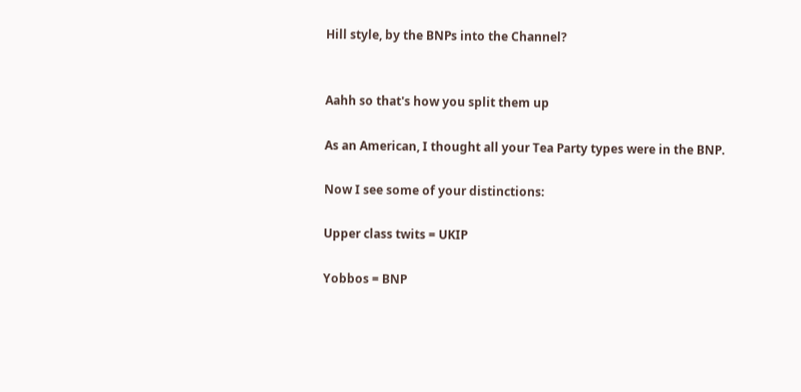Hill style, by the BNPs into the Channel?


Aahh so that's how you split them up

As an American, I thought all your Tea Party types were in the BNP.

Now I see some of your distinctions:

Upper class twits = UKIP

Yobbos = BNP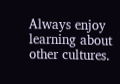Always enjoy learning about other cultures.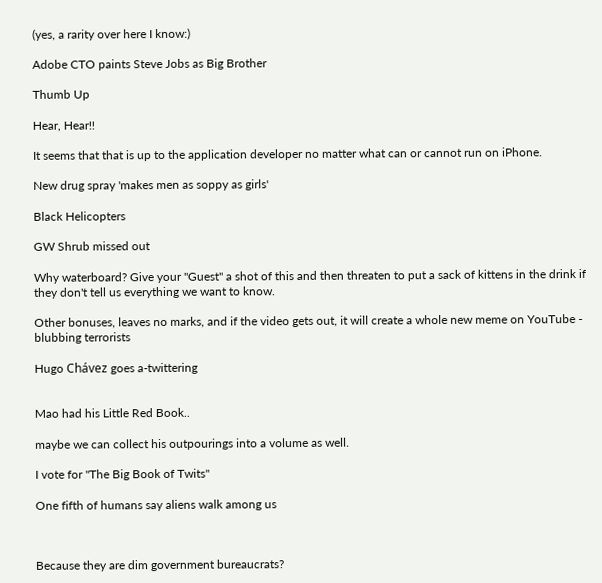(yes, a rarity over here I know:)

Adobe CTO paints Steve Jobs as Big Brother

Thumb Up

Hear, Hear!!

It seems that that is up to the application developer no matter what can or cannot run on iPhone.

New drug spray 'makes men as soppy as girls'

Black Helicopters

GW Shrub missed out

Why waterboard? Give your "Guest" a shot of this and then threaten to put a sack of kittens in the drink if they don't tell us everything we want to know.

Other bonuses, leaves no marks, and if the video gets out, it will create a whole new meme on YouTube - blubbing terrorists

Hugo Chávez goes a-twittering


Mao had his Little Red Book..

maybe we can collect his outpourings into a volume as well.

I vote for "The Big Book of Twits"

One fifth of humans say aliens walk among us



Because they are dim government bureaucrats?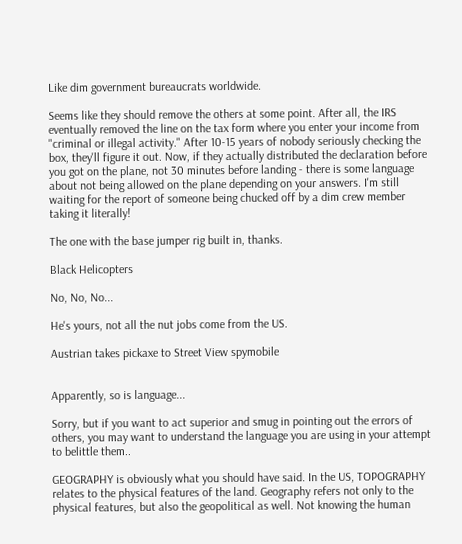Like dim government bureaucrats worldwide.

Seems like they should remove the others at some point. After all, the IRS eventually removed the line on the tax form where you enter your income from "criminal or illegal activity." After 10-15 years of nobody seriously checking the box, they'll figure it out. Now, if they actually distributed the declaration before you got on the plane, not 30 minutes before landing - there is some language about not being allowed on the plane depending on your answers. I'm still waiting for the report of someone being chucked off by a dim crew member taking it literally!

The one with the base jumper rig built in, thanks.

Black Helicopters

No, No, No...

He's yours, not all the nut jobs come from the US.

Austrian takes pickaxe to Street View spymobile


Apparently, so is language...

Sorry, but if you want to act superior and smug in pointing out the errors of others, you may want to understand the language you are using in your attempt to belittle them..

GEOGRAPHY is obviously what you should have said. In the US, TOPOGRAPHY relates to the physical features of the land. Geography refers not only to the physical features, but also the geopolitical as well. Not knowing the human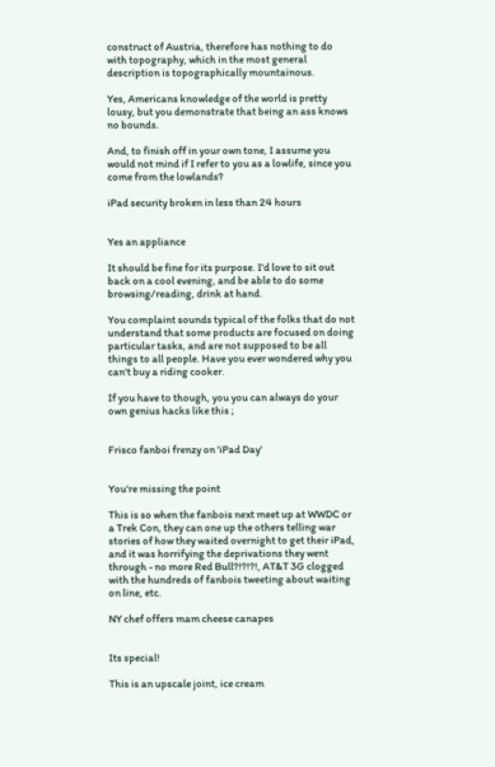construct of Austria, therefore has nothing to do with topography, which in the most general description is topographically mountainous.

Yes, Americans knowledge of the world is pretty lousy, but you demonstrate that being an ass knows no bounds.

And, to finish off in your own tone, I assume you would not mind if I refer to you as a lowlife, since you come from the lowlands?

iPad security broken in less than 24 hours


Yes an appliance

It should be fine for its purpose. I'd love to sit out back on a cool evening, and be able to do some browsing/reading, drink at hand.

You complaint sounds typical of the folks that do not understand that some products are focused on doing particular tasks, and are not supposed to be all things to all people. Have you ever wondered why you can't buy a riding cooker.

If you have to though, you you can always do your own genius hacks like this ;


Frisco fanboi frenzy on 'iPad Day'


You're missing the point

This is so when the fanbois next meet up at WWDC or a Trek Con, they can one up the others telling war stories of how they waited overnight to get their iPad, and it was horrifying the deprivations they went through - no more Red Bull?!?!?!, AT&T 3G clogged with the hundreds of fanbois tweeting about waiting on line, etc.

NY chef offers mam cheese canapes


Its special!

This is an upscale joint, ice cream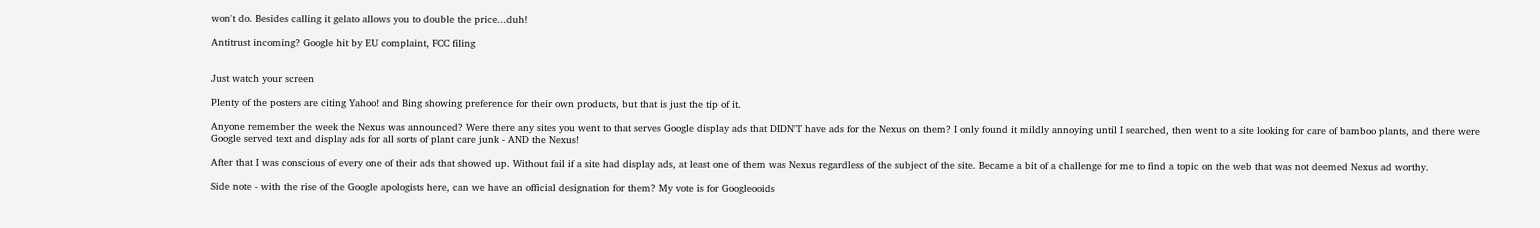won't do. Besides calling it gelato allows you to double the price...duh!

Antitrust incoming? Google hit by EU complaint, FCC filing


Just watch your screen

Plenty of the posters are citing Yahoo! and Bing showing preference for their own products, but that is just the tip of it.

Anyone remember the week the Nexus was announced? Were there any sites you went to that serves Google display ads that DIDN'T have ads for the Nexus on them? I only found it mildly annoying until I searched, then went to a site looking for care of bamboo plants, and there were Google served text and display ads for all sorts of plant care junk - AND the Nexus!

After that I was conscious of every one of their ads that showed up. Without fail if a site had display ads, at least one of them was Nexus regardless of the subject of the site. Became a bit of a challenge for me to find a topic on the web that was not deemed Nexus ad worthy.

Side note - with the rise of the Google apologists here, can we have an official designation for them? My vote is for Googleooids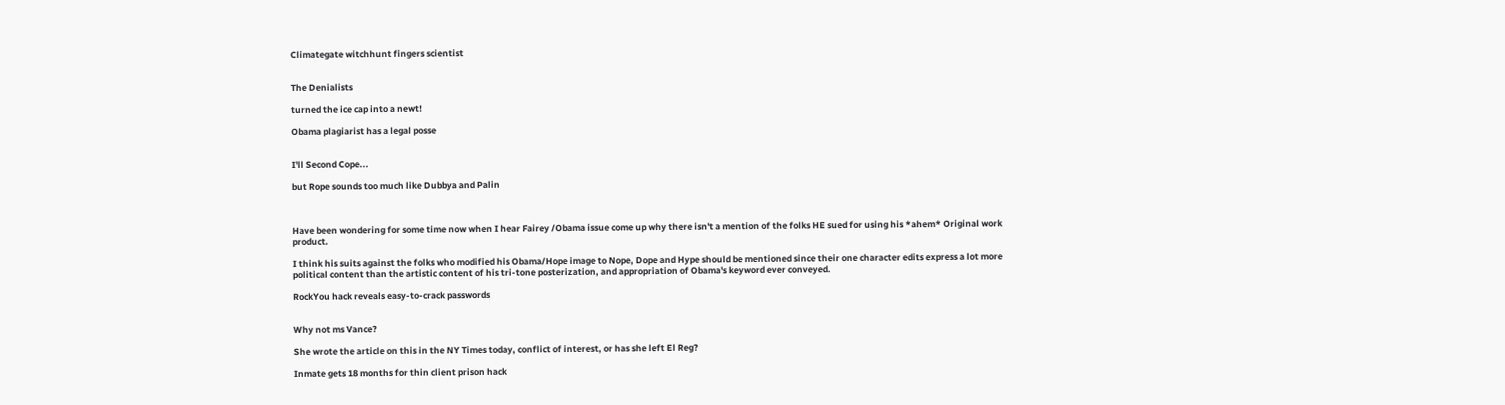Climategate witchhunt fingers scientist


The Denialists

turned the ice cap into a newt!

Obama plagiarist has a legal posse


I'll Second Cope...

but Rope sounds too much like Dubbya and Palin



Have been wondering for some time now when I hear Fairey /Obama issue come up why there isn't a mention of the folks HE sued for using his *ahem* Original work product.

I think his suits against the folks who modified his Obama/Hope image to Nope, Dope and Hype should be mentioned since their one character edits express a lot more political content than the artistic content of his tri-tone posterization, and appropriation of Obama's keyword ever conveyed.

RockYou hack reveals easy-to-crack passwords


Why not ms Vance?

She wrote the article on this in the NY Times today, conflict of interest, or has she left El Reg?

Inmate gets 18 months for thin client prison hack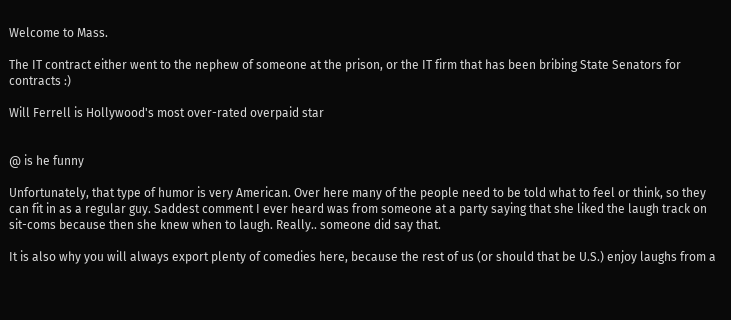Welcome to Mass.

The IT contract either went to the nephew of someone at the prison, or the IT firm that has been bribing State Senators for contracts :)

Will Ferrell is Hollywood's most over-rated overpaid star


@ is he funny

Unfortunately, that type of humor is very American. Over here many of the people need to be told what to feel or think, so they can fit in as a regular guy. Saddest comment I ever heard was from someone at a party saying that she liked the laugh track on sit-coms because then she knew when to laugh. Really.. someone did say that.

It is also why you will always export plenty of comedies here, because the rest of us (or should that be U.S.) enjoy laughs from a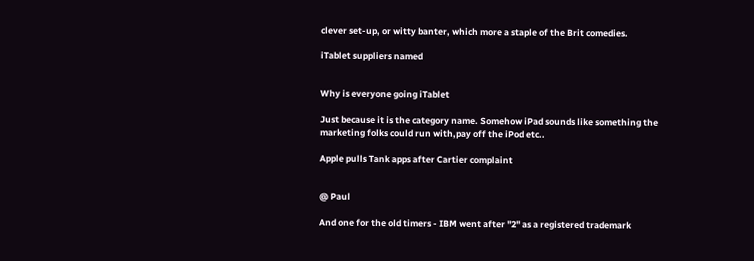clever set-up, or witty banter, which more a staple of the Brit comedies.

iTablet suppliers named


Why is everyone going iTablet

Just because it is the category name. Somehow iPad sounds like something the marketing folks could run with,pay off the iPod etc..

Apple pulls Tank apps after Cartier complaint


@ Paul

And one for the old timers - IBM went after "2" as a registered trademark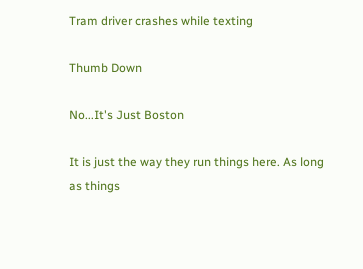Tram driver crashes while texting

Thumb Down

No...It's Just Boston

It is just the way they run things here. As long as things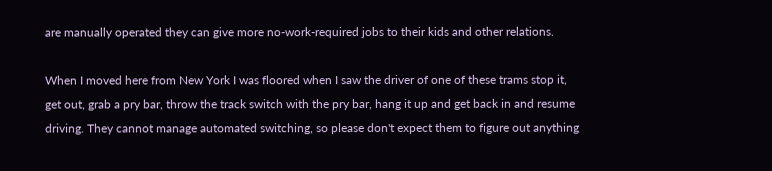are manually operated they can give more no-work-required jobs to their kids and other relations.

When I moved here from New York I was floored when I saw the driver of one of these trams stop it, get out, grab a pry bar, throw the track switch with the pry bar, hang it up and get back in and resume driving. They cannot manage automated switching, so please don't expect them to figure out anything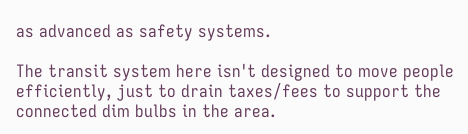as advanced as safety systems.

The transit system here isn't designed to move people efficiently, just to drain taxes/fees to support the connected dim bulbs in the area.